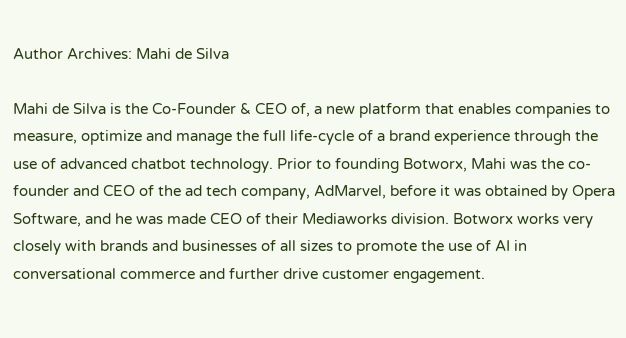Author Archives: Mahi de Silva

Mahi de Silva is the Co-Founder & CEO of, a new platform that enables companies to measure, optimize and manage the full life-cycle of a brand experience through the use of advanced chatbot technology. Prior to founding Botworx, Mahi was the co-founder and CEO of the ad tech company, AdMarvel, before it was obtained by Opera Software, and he was made CEO of their Mediaworks division. Botworx works very closely with brands and businesses of all sizes to promote the use of AI in conversational commerce and further drive customer engagement.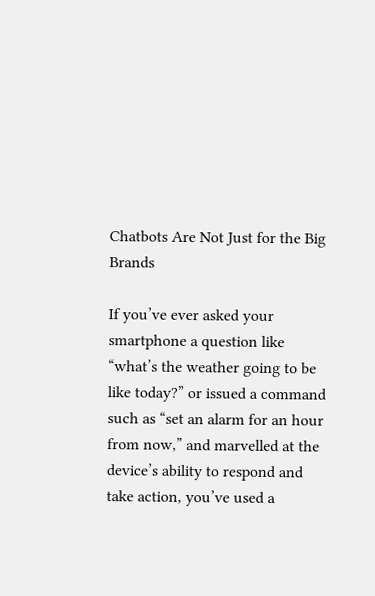Chatbots Are Not Just for the Big Brands

If you’ve ever asked your smartphone a question like “what’s the weather going to be like today?” or issued a command such as “set an alarm for an hour from now,” and marvelled at the device’s ability to respond and take action, you’ve used a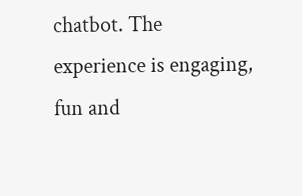chatbot. The experience is engaging, fun and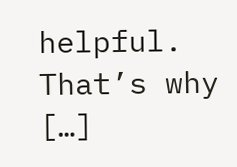helpful. That’s why […]